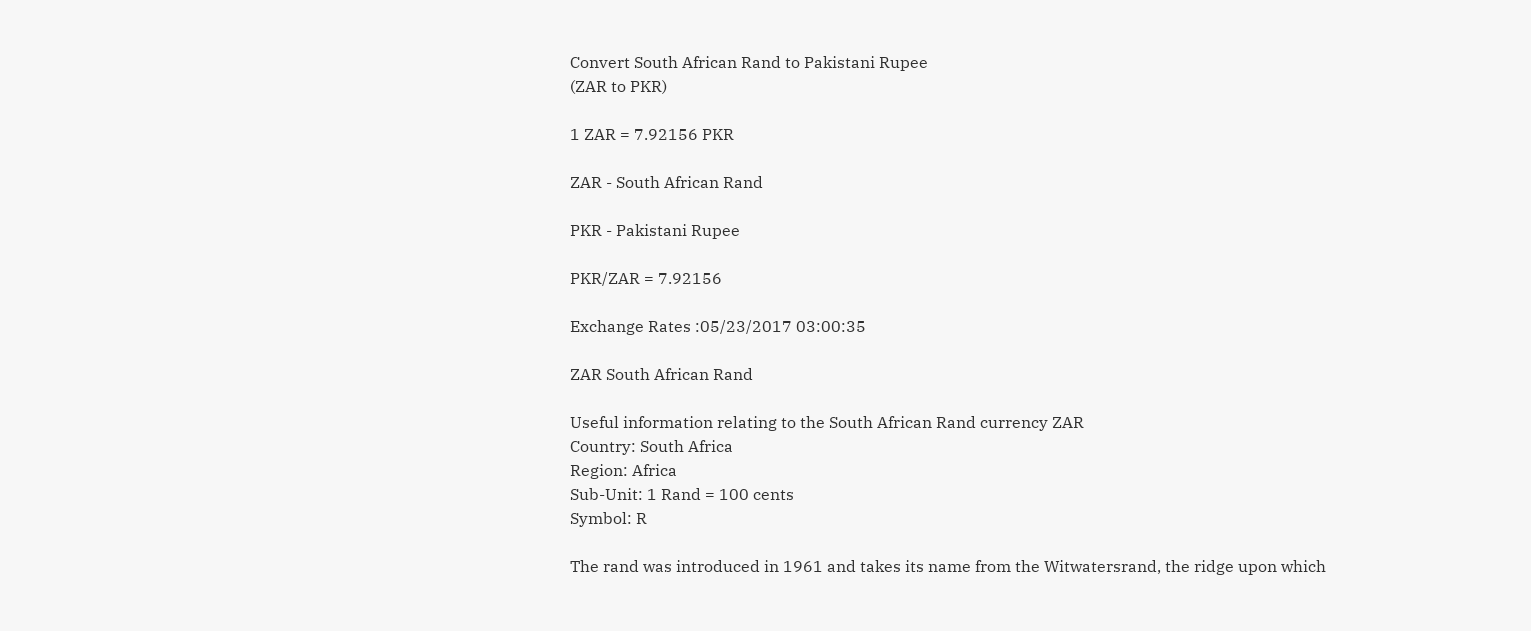Convert South African Rand to Pakistani Rupee
(ZAR to PKR)

1 ZAR = 7.92156 PKR

ZAR - South African Rand

PKR - Pakistani Rupee

PKR/ZAR = 7.92156

Exchange Rates :05/23/2017 03:00:35

ZAR South African Rand

Useful information relating to the South African Rand currency ZAR
Country: South Africa
Region: Africa
Sub-Unit: 1 Rand = 100 cents
Symbol: R

The rand was introduced in 1961 and takes its name from the Witwatersrand, the ridge upon which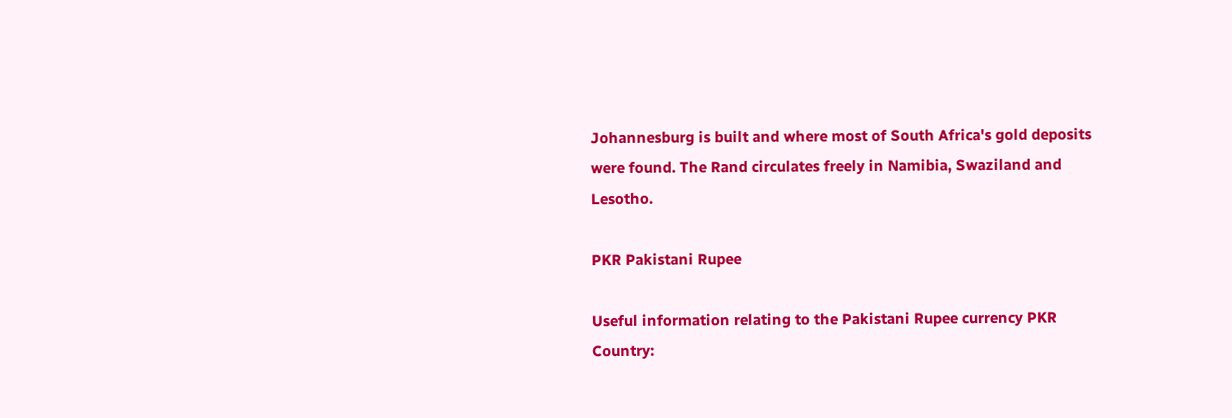Johannesburg is built and where most of South Africa's gold deposits were found. The Rand circulates freely in Namibia, Swaziland and Lesotho.

PKR Pakistani Rupee

Useful information relating to the Pakistani Rupee currency PKR
Country: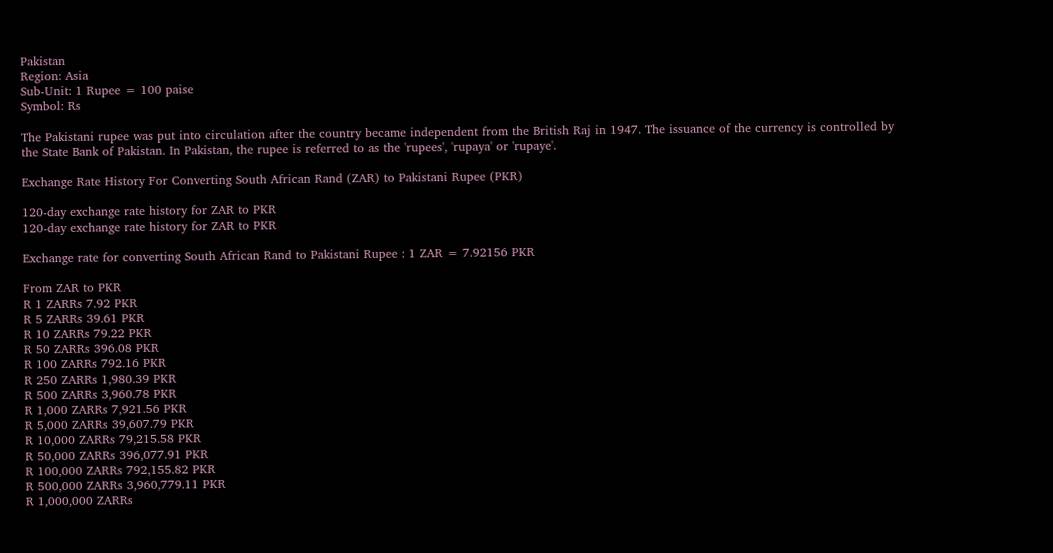Pakistan
Region: Asia
Sub-Unit: 1 Rupee = 100 paise
Symbol: Rs

The Pakistani rupee was put into circulation after the country became independent from the British Raj in 1947. The issuance of the currency is controlled by the State Bank of Pakistan. In Pakistan, the rupee is referred to as the 'rupees', 'rupaya' or 'rupaye'.

Exchange Rate History For Converting South African Rand (ZAR) to Pakistani Rupee (PKR)

120-day exchange rate history for ZAR to PKR
120-day exchange rate history for ZAR to PKR

Exchange rate for converting South African Rand to Pakistani Rupee : 1 ZAR = 7.92156 PKR

From ZAR to PKR
R 1 ZARRs 7.92 PKR
R 5 ZARRs 39.61 PKR
R 10 ZARRs 79.22 PKR
R 50 ZARRs 396.08 PKR
R 100 ZARRs 792.16 PKR
R 250 ZARRs 1,980.39 PKR
R 500 ZARRs 3,960.78 PKR
R 1,000 ZARRs 7,921.56 PKR
R 5,000 ZARRs 39,607.79 PKR
R 10,000 ZARRs 79,215.58 PKR
R 50,000 ZARRs 396,077.91 PKR
R 100,000 ZARRs 792,155.82 PKR
R 500,000 ZARRs 3,960,779.11 PKR
R 1,000,000 ZARRs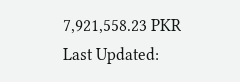7,921,558.23 PKR
Last Updated: